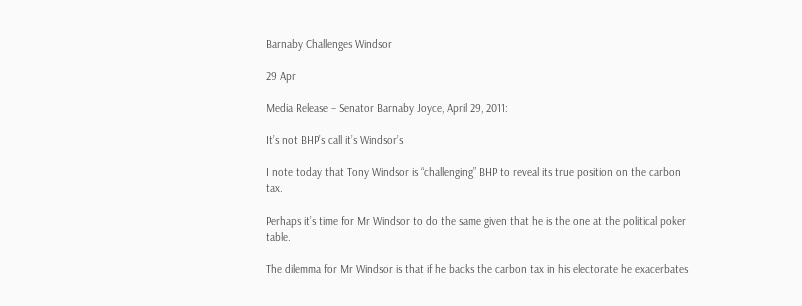Barnaby Challenges Windsor

29 Apr

Media Release – Senator Barnaby Joyce, April 29, 2011:

It’s not BHP’s call it’s Windsor’s

I note today that Tony Windsor is “challenging” BHP to reveal its true position on the carbon tax.

Perhaps it’s time for Mr Windsor to do the same given that he is the one at the political poker table.

The dilemma for Mr Windsor is that if he backs the carbon tax in his electorate he exacerbates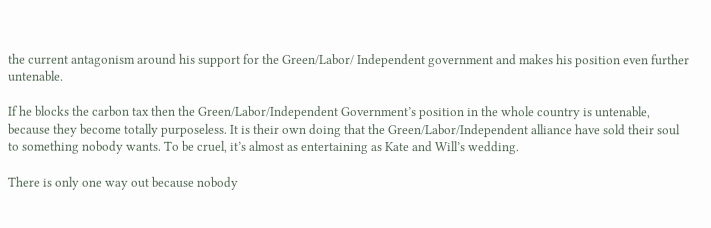the current antagonism around his support for the Green/Labor/ Independent government and makes his position even further untenable.

If he blocks the carbon tax then the Green/Labor/Independent Government’s position in the whole country is untenable, because they become totally purposeless. It is their own doing that the Green/Labor/Independent alliance have sold their soul to something nobody wants. To be cruel, it’s almost as entertaining as Kate and Will’s wedding.

There is only one way out because nobody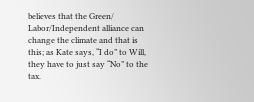believes that the Green/ Labor/Independent alliance can change the climate and that is this; as Kate says, “I do” to Will, they have to just say “No” to the tax.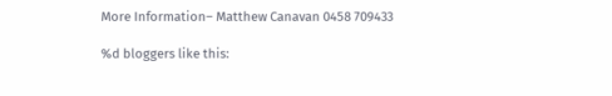More Information– Matthew Canavan 0458 709433

%d bloggers like this: